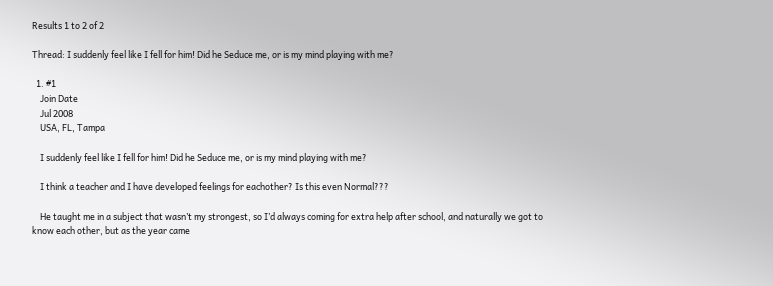Results 1 to 2 of 2

Thread: I suddenly feel like I fell for him! Did he Seduce me, or is my mind playing with me?

  1. #1
    Join Date
    Jul 2008
    USA, FL, Tampa

    I suddenly feel like I fell for him! Did he Seduce me, or is my mind playing with me?

    I think a teacher and I have developed feelings for eachother? Is this even Normal???

    He taught me in a subject that wasn’t my strongest, so I’d always coming for extra help after school, and naturally we got to know each other, but as the year came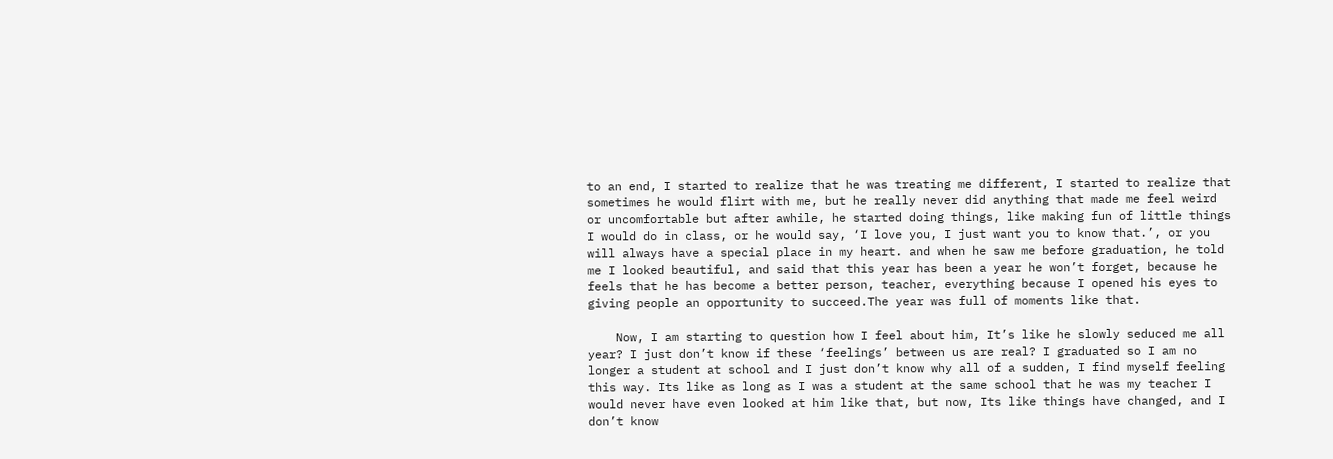to an end, I started to realize that he was treating me different, I started to realize that sometimes he would flirt with me, but he really never did anything that made me feel weird or uncomfortable but after awhile, he started doing things, like making fun of little things I would do in class, or he would say, ‘I love you, I just want you to know that.’, or you will always have a special place in my heart. and when he saw me before graduation, he told me I looked beautiful, and said that this year has been a year he won’t forget, because he feels that he has become a better person, teacher, everything because I opened his eyes to giving people an opportunity to succeed.The year was full of moments like that.

    Now, I am starting to question how I feel about him, It’s like he slowly seduced me all year? I just don’t know if these ‘feelings’ between us are real? I graduated so I am no longer a student at school and I just don’t know why all of a sudden, I find myself feeling this way. Its like as long as I was a student at the same school that he was my teacher I would never have even looked at him like that, but now, Its like things have changed, and I don’t know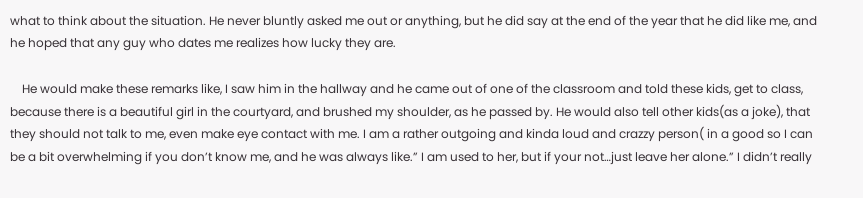what to think about the situation. He never bluntly asked me out or anything, but he did say at the end of the year that he did like me, and he hoped that any guy who dates me realizes how lucky they are.

    He would make these remarks like, I saw him in the hallway and he came out of one of the classroom and told these kids, get to class, because there is a beautiful girl in the courtyard, and brushed my shoulder, as he passed by. He would also tell other kids(as a joke), that they should not talk to me, even make eye contact with me. I am a rather outgoing and kinda loud and crazzy person( in a good so I can be a bit overwhelming if you don’t know me, and he was always like.” I am used to her, but if your not…just leave her alone.” I didn’t really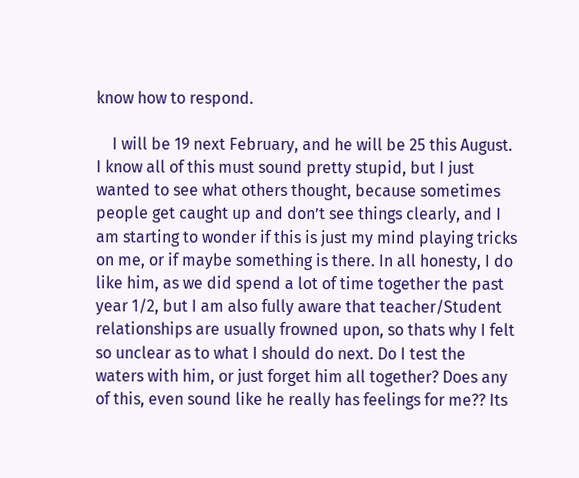know how to respond.

    I will be 19 next February, and he will be 25 this August. I know all of this must sound pretty stupid, but I just wanted to see what others thought, because sometimes people get caught up and don’t see things clearly, and I am starting to wonder if this is just my mind playing tricks on me, or if maybe something is there. In all honesty, I do like him, as we did spend a lot of time together the past year 1/2, but I am also fully aware that teacher/Student relationships are usually frowned upon, so thats why I felt so unclear as to what I should do next. Do I test the waters with him, or just forget him all together? Does any of this, even sound like he really has feelings for me?? Its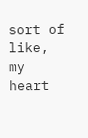sort of like, my heart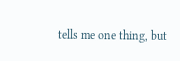tells me one thing, but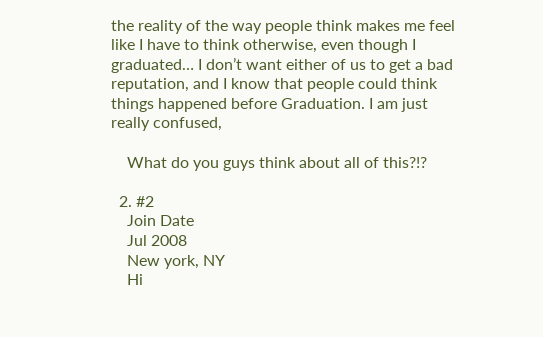the reality of the way people think makes me feel like I have to think otherwise, even though I graduated… I don’t want either of us to get a bad reputation, and I know that people could think things happened before Graduation. I am just really confused,

    What do you guys think about all of this?!?

  2. #2
    Join Date
    Jul 2008
    New york, NY
    Hi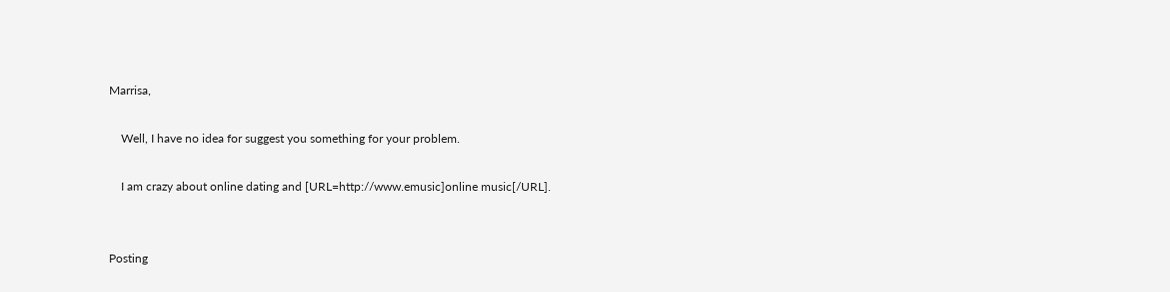Marrisa,

    Well, I have no idea for suggest you something for your problem.

    I am crazy about online dating and [URL=http://www.emusic]online music[/URL].


Posting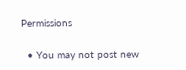Permissions

  • You may not post new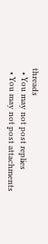threads
  • You may not post replies
  • You may not post attachments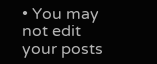• You may not edit your posts